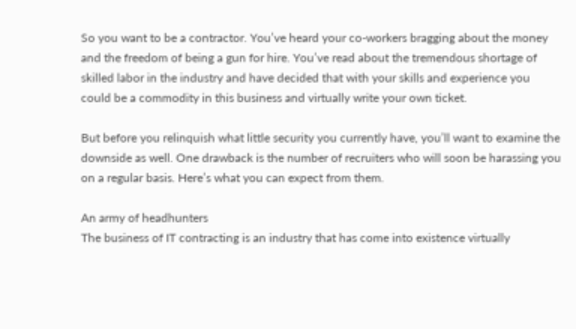So you want to be a contractor. You’ve heard your co-workers bragging about the money and the freedom of being a gun for hire. You’ve read about the tremendous shortage of skilled labor in the industry and have decided that with your skills and experience you could be a commodity in this business and virtually write your own ticket.

But before you relinquish what little security you currently have, you’ll want to examine the downside as well. One drawback is the number of recruiters who will soon be harassing you on a regular basis. Here’s what you can expect from them.

An army of headhunters
The business of IT contracting is an industry that has come into existence virtually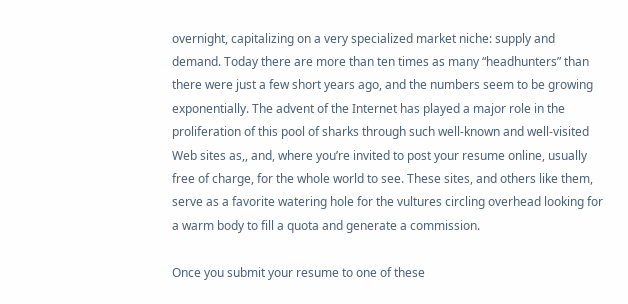overnight, capitalizing on a very specialized market niche: supply and demand. Today there are more than ten times as many “headhunters” than there were just a few short years ago, and the numbers seem to be growing exponentially. The advent of the Internet has played a major role in the proliferation of this pool of sharks through such well-known and well-visited Web sites as,, and, where you’re invited to post your resume online, usually free of charge, for the whole world to see. These sites, and others like them, serve as a favorite watering hole for the vultures circling overhead looking for a warm body to fill a quota and generate a commission.

Once you submit your resume to one of these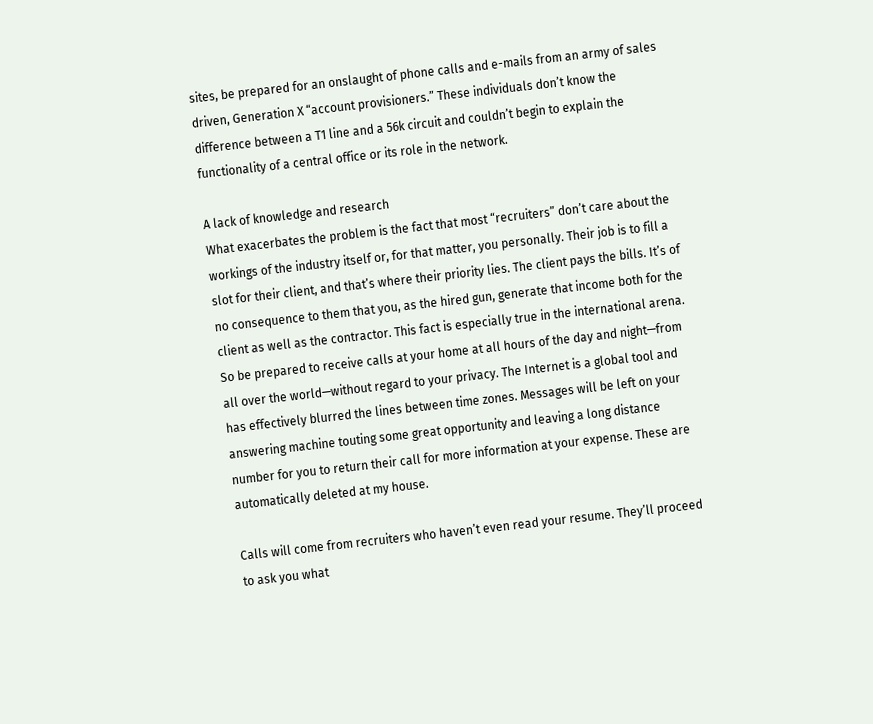sites, be prepared for an onslaught of phone calls and e-mails from an army of sales driven, Generation X “account provisioners.” These individuals don’t know the difference between a T1 line and a 56k circuit and couldn’t begin to explain the functionality of a central office or its role in the network.

A lack of knowledge and research
What exacerbates the problem is the fact that most “recruiters” don’t care about the workings of the industry itself or, for that matter, you personally. Their job is to fill a slot for their client, and that’s where their priority lies. The client pays the bills. It’s of no consequence to them that you, as the hired gun, generate that income both for the client as well as the contractor. This fact is especially true in the international arena. So be prepared to receive calls at your home at all hours of the day and night—from all over the world—without regard to your privacy. The Internet is a global tool and has effectively blurred the lines between time zones. Messages will be left on your answering machine touting some great opportunity and leaving a long distance number for you to return their call for more information at your expense. These are automatically deleted at my house.

Calls will come from recruiters who haven’t even read your resume. They’ll proceed to ask you what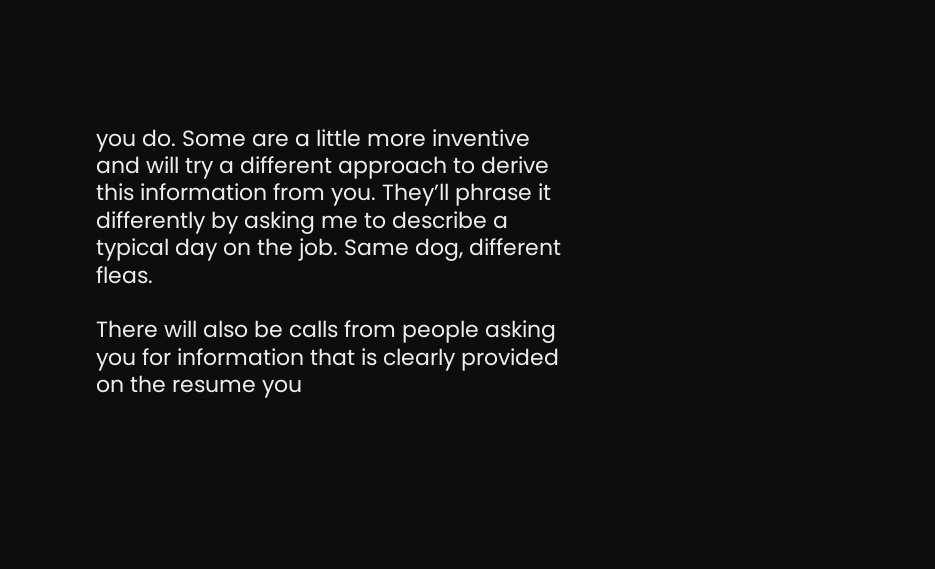you do. Some are a little more inventive and will try a different approach to derive this information from you. They’ll phrase it differently by asking me to describe a typical day on the job. Same dog, different fleas.

There will also be calls from people asking you for information that is clearly provided on the resume you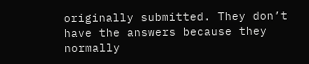originally submitted. They don’t have the answers because they normally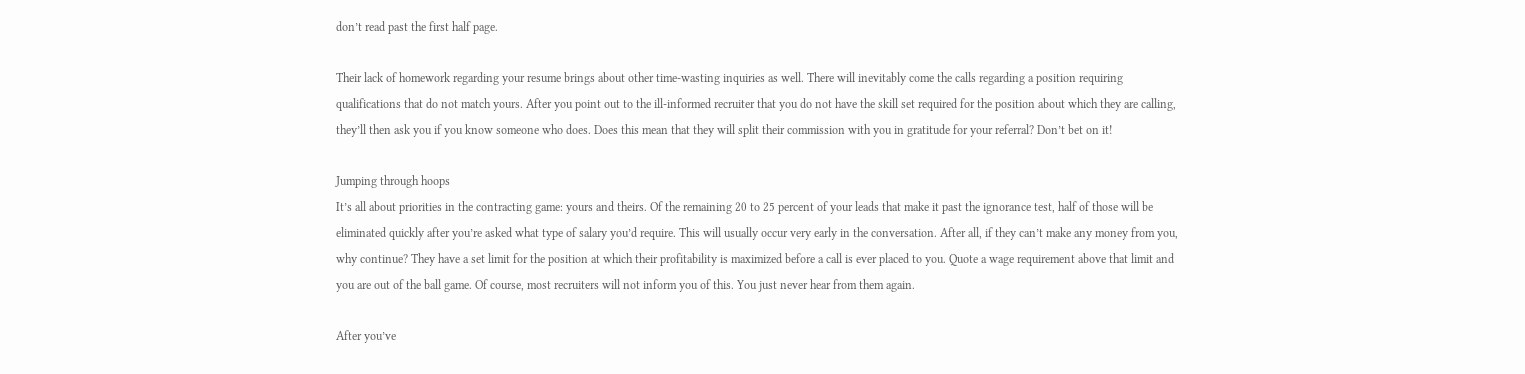don’t read past the first half page.

Their lack of homework regarding your resume brings about other time-wasting inquiries as well. There will inevitably come the calls regarding a position requiring qualifications that do not match yours. After you point out to the ill-informed recruiter that you do not have the skill set required for the position about which they are calling, they’ll then ask you if you know someone who does. Does this mean that they will split their commission with you in gratitude for your referral? Don’t bet on it!

Jumping through hoops
It’s all about priorities in the contracting game: yours and theirs. Of the remaining 20 to 25 percent of your leads that make it past the ignorance test, half of those will be eliminated quickly after you’re asked what type of salary you’d require. This will usually occur very early in the conversation. After all, if they can’t make any money from you, why continue? They have a set limit for the position at which their profitability is maximized before a call is ever placed to you. Quote a wage requirement above that limit and you are out of the ball game. Of course, most recruiters will not inform you of this. You just never hear from them again.

After you’ve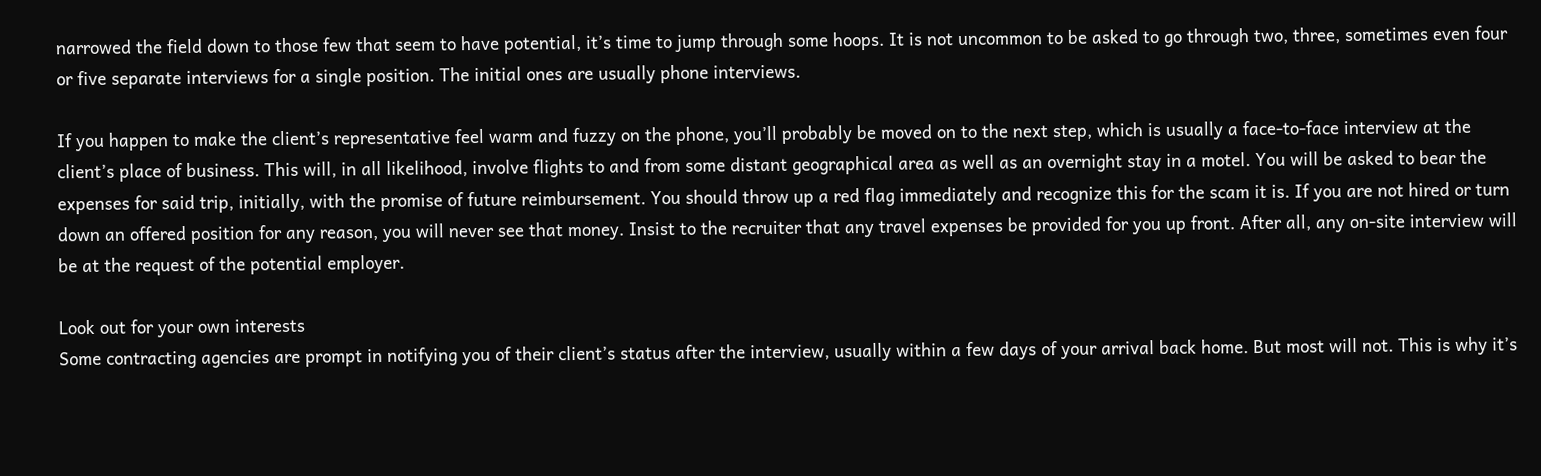narrowed the field down to those few that seem to have potential, it’s time to jump through some hoops. It is not uncommon to be asked to go through two, three, sometimes even four or five separate interviews for a single position. The initial ones are usually phone interviews.

If you happen to make the client’s representative feel warm and fuzzy on the phone, you’ll probably be moved on to the next step, which is usually a face-to-face interview at the client’s place of business. This will, in all likelihood, involve flights to and from some distant geographical area as well as an overnight stay in a motel. You will be asked to bear the expenses for said trip, initially, with the promise of future reimbursement. You should throw up a red flag immediately and recognize this for the scam it is. If you are not hired or turn down an offered position for any reason, you will never see that money. Insist to the recruiter that any travel expenses be provided for you up front. After all, any on-site interview will be at the request of the potential employer.

Look out for your own interests
Some contracting agencies are prompt in notifying you of their client’s status after the interview, usually within a few days of your arrival back home. But most will not. This is why it’s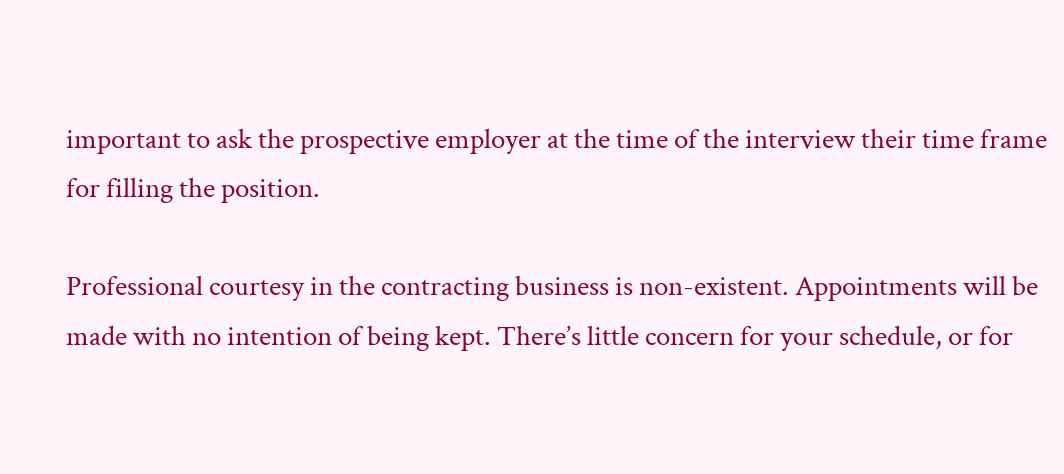important to ask the prospective employer at the time of the interview their time frame for filling the position.

Professional courtesy in the contracting business is non-existent. Appointments will be made with no intention of being kept. There’s little concern for your schedule, or for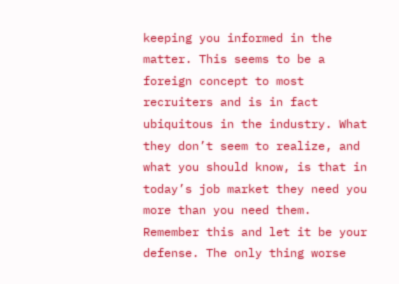keeping you informed in the matter. This seems to be a foreign concept to most recruiters and is in fact ubiquitous in the industry. What they don’t seem to realize, and what you should know, is that in today’s job market they need you more than you need them. Remember this and let it be your defense. The only thing worse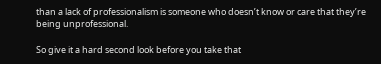than a lack of professionalism is someone who doesn’t know or care that they’re being unprofessional.

So give it a hard second look before you take that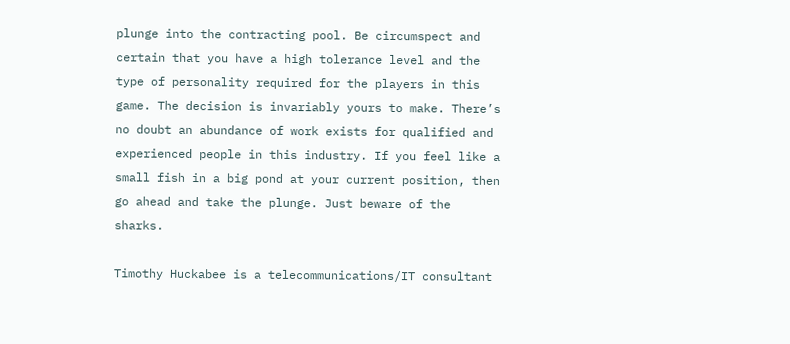plunge into the contracting pool. Be circumspect and certain that you have a high tolerance level and the type of personality required for the players in this game. The decision is invariably yours to make. There’s no doubt an abundance of work exists for qualified and experienced people in this industry. If you feel like a small fish in a big pond at your current position, then go ahead and take the plunge. Just beware of the sharks.

Timothy Huckabee is a telecommunications/IT consultant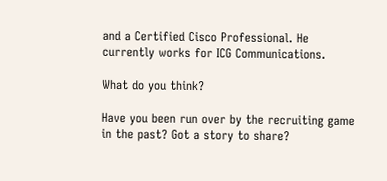and a Certified Cisco Professional. He currently works for ICG Communications.

What do you think?

Have you been run over by the recruiting game in the past? Got a story to share?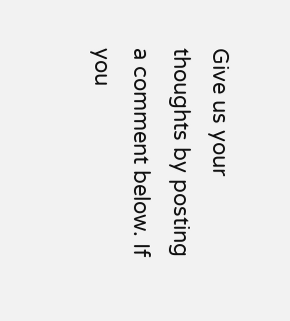Give us your thoughts by posting a comment below. If you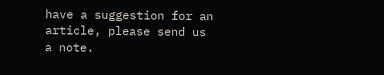have a suggestion for an article, please send us a note.